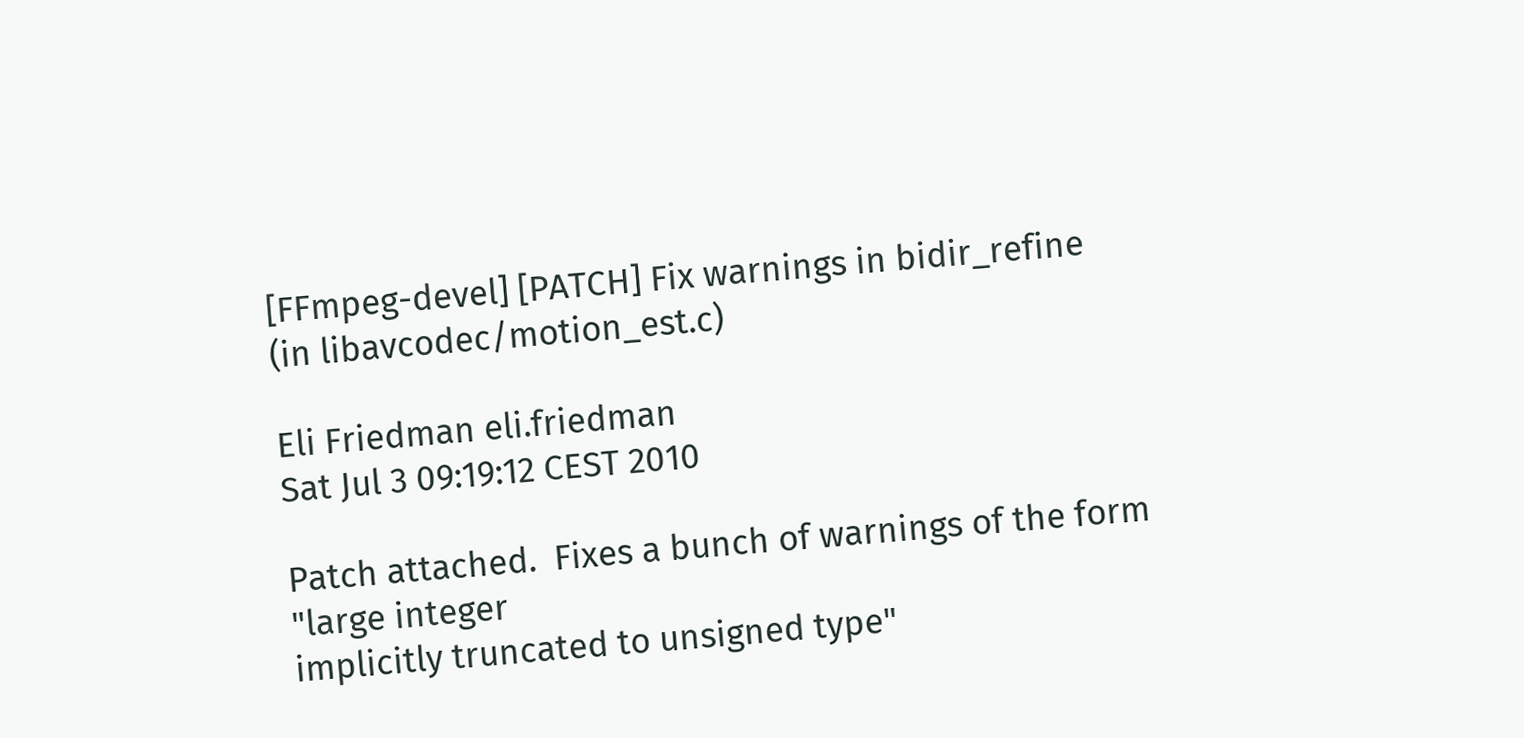[FFmpeg-devel] [PATCH] Fix warnings in bidir_refine (in libavcodec/motion_est.c)

Eli Friedman eli.friedman
Sat Jul 3 09:19:12 CEST 2010

Patch attached.  Fixes a bunch of warnings of the form "large integer
implicitly truncated to unsigned type"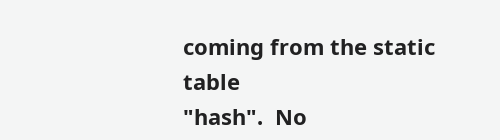coming from the static table
"hash".  No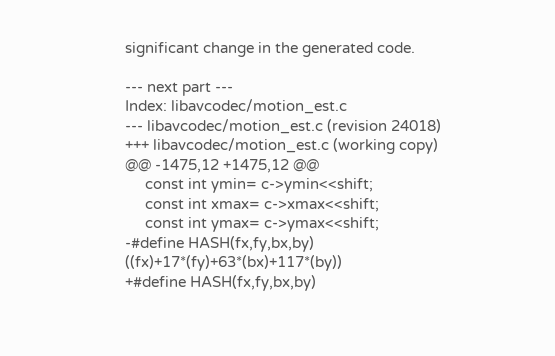significant change in the generated code.

--- next part ---
Index: libavcodec/motion_est.c
--- libavcodec/motion_est.c (revision 24018)
+++ libavcodec/motion_est.c (working copy)
@@ -1475,12 +1475,12 @@
     const int ymin= c->ymin<<shift;
     const int xmax= c->xmax<<shift;
     const int ymax= c->ymax<<shift;
-#define HASH(fx,fy,bx,by) ((fx)+17*(fy)+63*(bx)+117*(by))
+#define HASH(fx,fy,bx,by)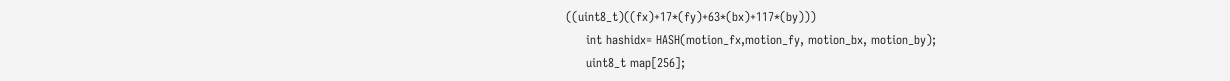((uint8_t)((fx)+17*(fy)+63*(bx)+117*(by)))
     int hashidx= HASH(motion_fx,motion_fy, motion_bx, motion_by);
     uint8_t map[256];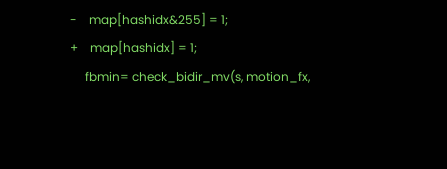-    map[hashidx&255] = 1;
+    map[hashidx] = 1;
     fbmin= check_bidir_mv(s, motion_fx,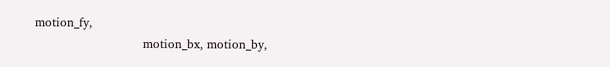motion_fy,
                           motion_bx, motion_by,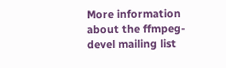More information about the ffmpeg-devel mailing list